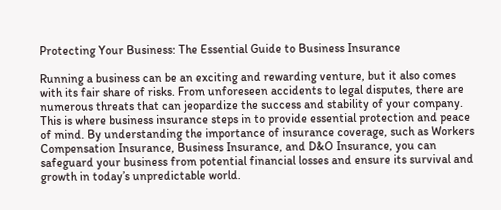Protecting Your Business: The Essential Guide to Business Insurance

Running a business can be an exciting and rewarding venture, but it also comes with its fair share of risks. From unforeseen accidents to legal disputes, there are numerous threats that can jeopardize the success and stability of your company. This is where business insurance steps in to provide essential protection and peace of mind. By understanding the importance of insurance coverage, such as Workers Compensation Insurance, Business Insurance, and D&O Insurance, you can safeguard your business from potential financial losses and ensure its survival and growth in today’s unpredictable world.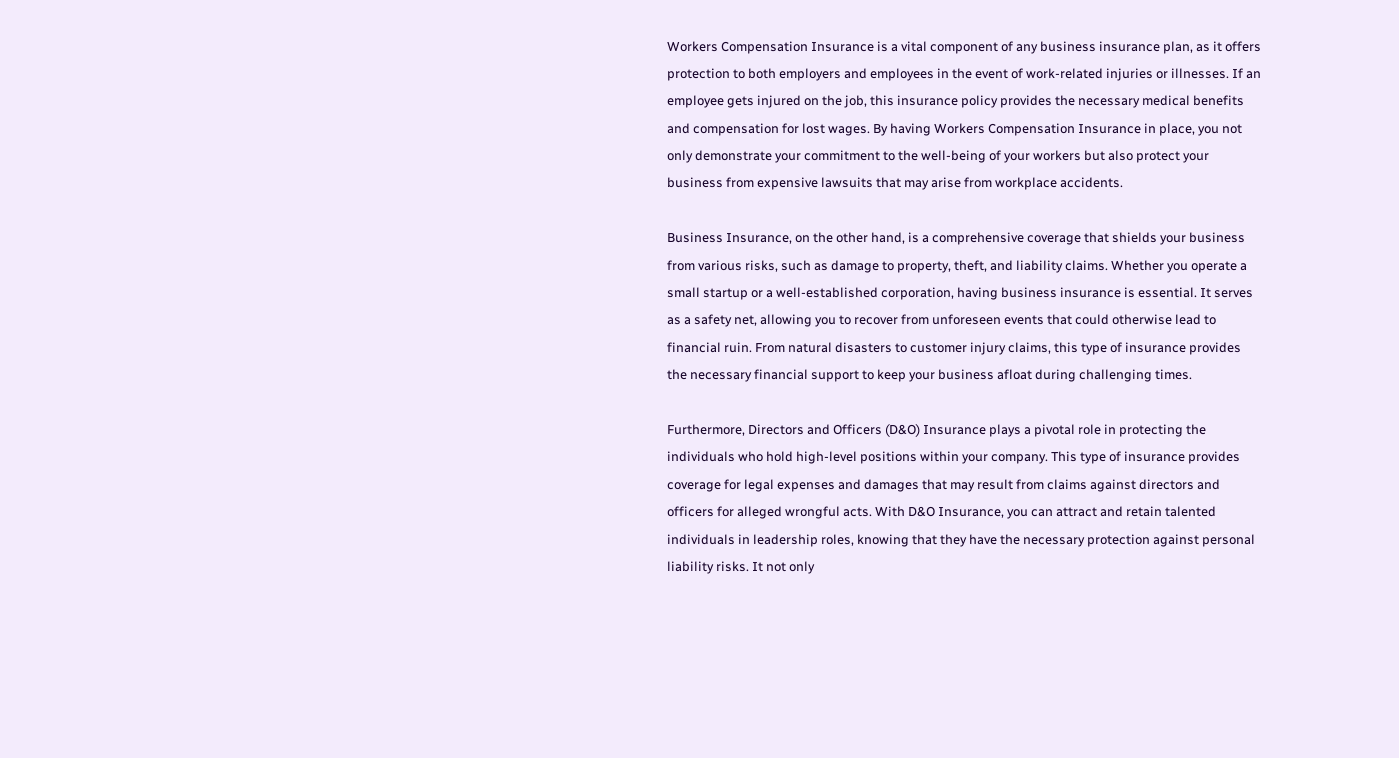Workers Compensation Insurance is a vital component of any business insurance plan, as it offers protection to both employers and employees in the event of work-related injuries or illnesses. If an employee gets injured on the job, this insurance policy provides the necessary medical benefits and compensation for lost wages. By having Workers Compensation Insurance in place, you not only demonstrate your commitment to the well-being of your workers but also protect your business from expensive lawsuits that may arise from workplace accidents.

Business Insurance, on the other hand, is a comprehensive coverage that shields your business from various risks, such as damage to property, theft, and liability claims. Whether you operate a small startup or a well-established corporation, having business insurance is essential. It serves as a safety net, allowing you to recover from unforeseen events that could otherwise lead to financial ruin. From natural disasters to customer injury claims, this type of insurance provides the necessary financial support to keep your business afloat during challenging times.

Furthermore, Directors and Officers (D&O) Insurance plays a pivotal role in protecting the individuals who hold high-level positions within your company. This type of insurance provides coverage for legal expenses and damages that may result from claims against directors and officers for alleged wrongful acts. With D&O Insurance, you can attract and retain talented individuals in leadership roles, knowing that they have the necessary protection against personal liability risks. It not only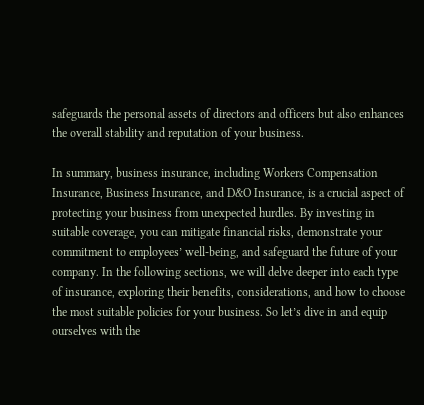safeguards the personal assets of directors and officers but also enhances the overall stability and reputation of your business.

In summary, business insurance, including Workers Compensation Insurance, Business Insurance, and D&O Insurance, is a crucial aspect of protecting your business from unexpected hurdles. By investing in suitable coverage, you can mitigate financial risks, demonstrate your commitment to employees’ well-being, and safeguard the future of your company. In the following sections, we will delve deeper into each type of insurance, exploring their benefits, considerations, and how to choose the most suitable policies for your business. So let’s dive in and equip ourselves with the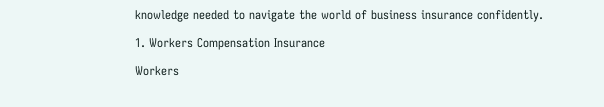knowledge needed to navigate the world of business insurance confidently.

1. Workers Compensation Insurance

Workers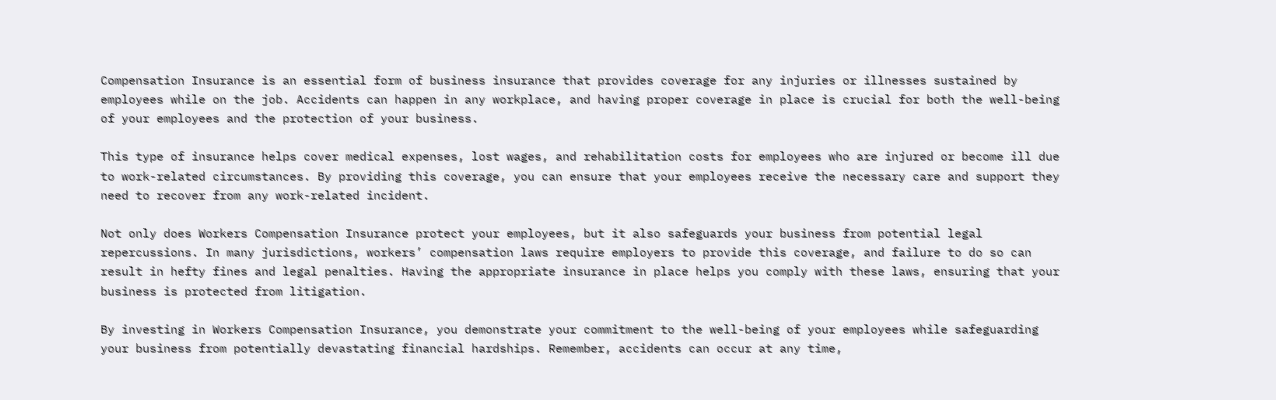Compensation Insurance is an essential form of business insurance that provides coverage for any injuries or illnesses sustained by employees while on the job. Accidents can happen in any workplace, and having proper coverage in place is crucial for both the well-being of your employees and the protection of your business.

This type of insurance helps cover medical expenses, lost wages, and rehabilitation costs for employees who are injured or become ill due to work-related circumstances. By providing this coverage, you can ensure that your employees receive the necessary care and support they need to recover from any work-related incident.

Not only does Workers Compensation Insurance protect your employees, but it also safeguards your business from potential legal repercussions. In many jurisdictions, workers’ compensation laws require employers to provide this coverage, and failure to do so can result in hefty fines and legal penalties. Having the appropriate insurance in place helps you comply with these laws, ensuring that your business is protected from litigation.

By investing in Workers Compensation Insurance, you demonstrate your commitment to the well-being of your employees while safeguarding your business from potentially devastating financial hardships. Remember, accidents can occur at any time,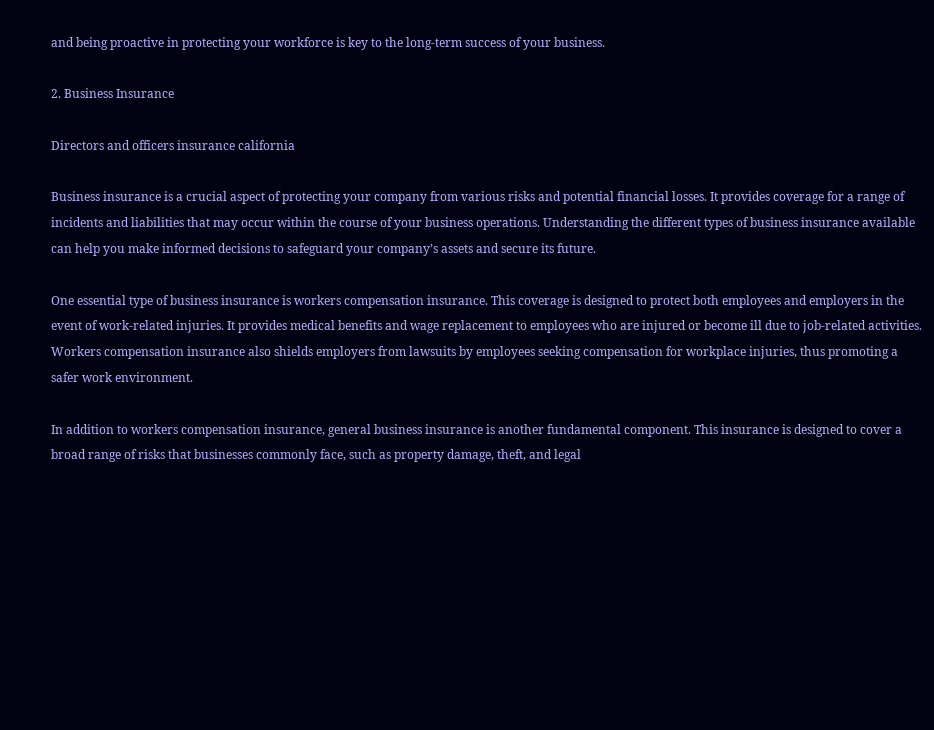and being proactive in protecting your workforce is key to the long-term success of your business.

2. Business Insurance

Directors and officers insurance california

Business insurance is a crucial aspect of protecting your company from various risks and potential financial losses. It provides coverage for a range of incidents and liabilities that may occur within the course of your business operations. Understanding the different types of business insurance available can help you make informed decisions to safeguard your company’s assets and secure its future.

One essential type of business insurance is workers compensation insurance. This coverage is designed to protect both employees and employers in the event of work-related injuries. It provides medical benefits and wage replacement to employees who are injured or become ill due to job-related activities. Workers compensation insurance also shields employers from lawsuits by employees seeking compensation for workplace injuries, thus promoting a safer work environment.

In addition to workers compensation insurance, general business insurance is another fundamental component. This insurance is designed to cover a broad range of risks that businesses commonly face, such as property damage, theft, and legal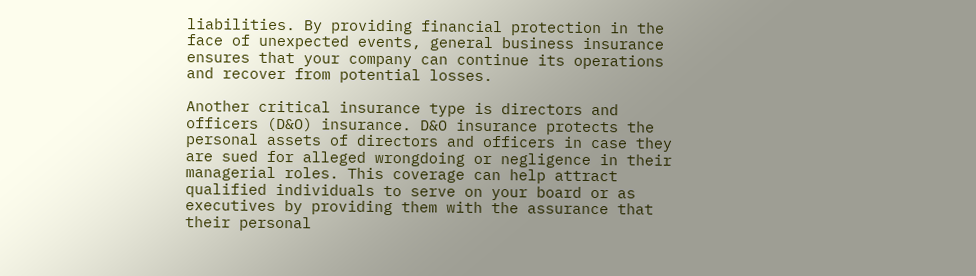liabilities. By providing financial protection in the face of unexpected events, general business insurance ensures that your company can continue its operations and recover from potential losses.

Another critical insurance type is directors and officers (D&O) insurance. D&O insurance protects the personal assets of directors and officers in case they are sued for alleged wrongdoing or negligence in their managerial roles. This coverage can help attract qualified individuals to serve on your board or as executives by providing them with the assurance that their personal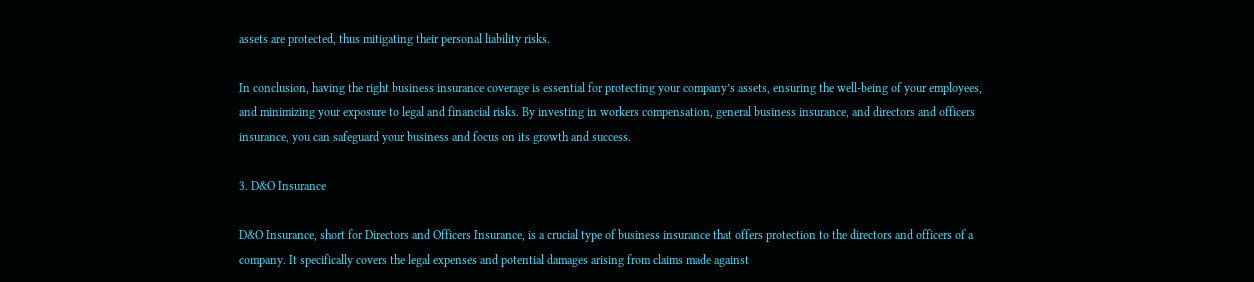assets are protected, thus mitigating their personal liability risks.

In conclusion, having the right business insurance coverage is essential for protecting your company’s assets, ensuring the well-being of your employees, and minimizing your exposure to legal and financial risks. By investing in workers compensation, general business insurance, and directors and officers insurance, you can safeguard your business and focus on its growth and success.

3. D&O Insurance

D&O Insurance, short for Directors and Officers Insurance, is a crucial type of business insurance that offers protection to the directors and officers of a company. It specifically covers the legal expenses and potential damages arising from claims made against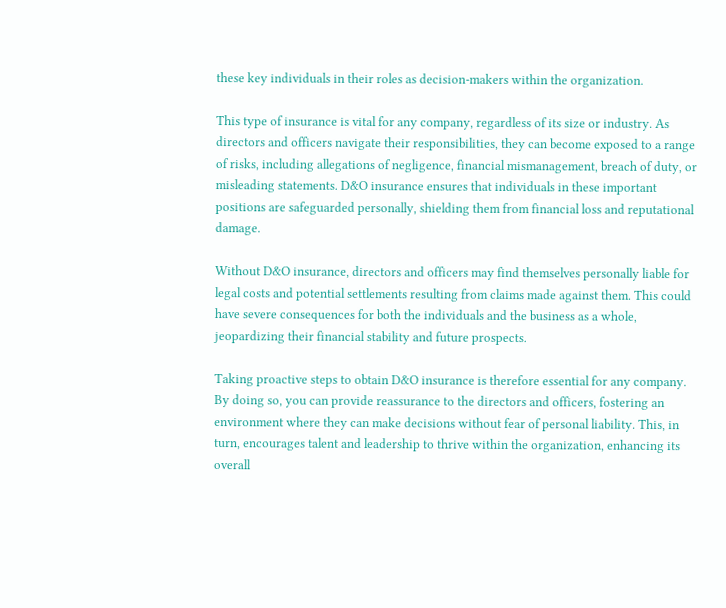these key individuals in their roles as decision-makers within the organization.

This type of insurance is vital for any company, regardless of its size or industry. As directors and officers navigate their responsibilities, they can become exposed to a range of risks, including allegations of negligence, financial mismanagement, breach of duty, or misleading statements. D&O insurance ensures that individuals in these important positions are safeguarded personally, shielding them from financial loss and reputational damage.

Without D&O insurance, directors and officers may find themselves personally liable for legal costs and potential settlements resulting from claims made against them. This could have severe consequences for both the individuals and the business as a whole, jeopardizing their financial stability and future prospects.

Taking proactive steps to obtain D&O insurance is therefore essential for any company. By doing so, you can provide reassurance to the directors and officers, fostering an environment where they can make decisions without fear of personal liability. This, in turn, encourages talent and leadership to thrive within the organization, enhancing its overall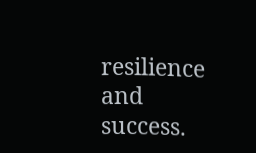resilience and success.